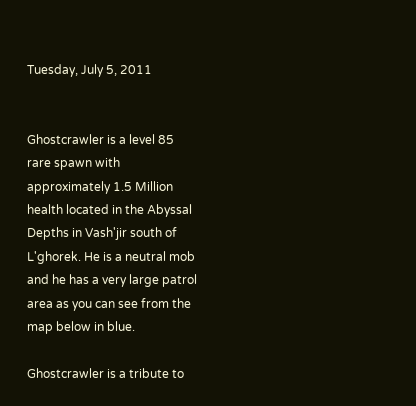Tuesday, July 5, 2011


Ghostcrawler is a level 85 rare spawn with approximately 1.5 Million health located in the Abyssal Depths in Vash'jir south of L'ghorek. He is a neutral mob and he has a very large patrol area as you can see from the map below in blue.

Ghostcrawler is a tribute to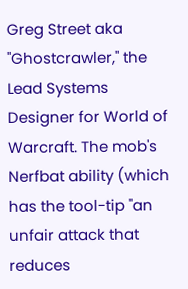Greg Street aka "Ghostcrawler," the Lead Systems Designer for World of Warcraft. The mob's Nerfbat ability (which has the tool-tip "an unfair attack that reduces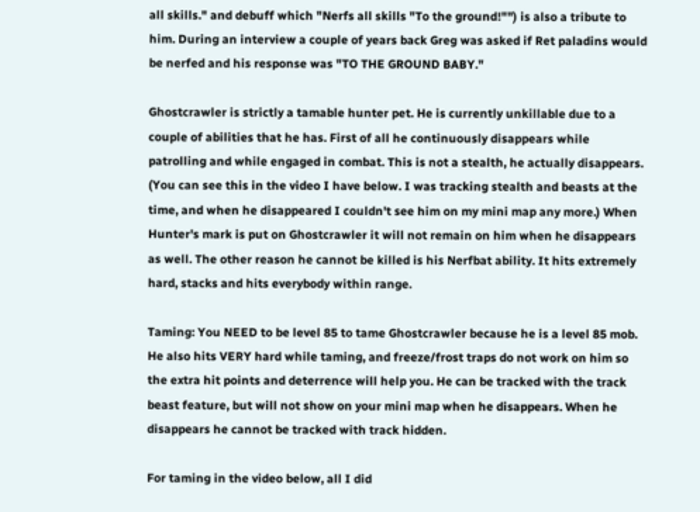all skills." and debuff which "Nerfs all skills "To the ground!"") is also a tribute to him. During an interview a couple of years back Greg was asked if Ret paladins would be nerfed and his response was "TO THE GROUND BABY."

Ghostcrawler is strictly a tamable hunter pet. He is currently unkillable due to a couple of abilities that he has. First of all he continuously disappears while patrolling and while engaged in combat. This is not a stealth, he actually disappears. (You can see this in the video I have below. I was tracking stealth and beasts at the time, and when he disappeared I couldn't see him on my mini map any more.) When Hunter's mark is put on Ghostcrawler it will not remain on him when he disappears as well. The other reason he cannot be killed is his Nerfbat ability. It hits extremely hard, stacks and hits everybody within range.

Taming: You NEED to be level 85 to tame Ghostcrawler because he is a level 85 mob. He also hits VERY hard while taming, and freeze/frost traps do not work on him so the extra hit points and deterrence will help you. He can be tracked with the track beast feature, but will not show on your mini map when he disappears. When he disappears he cannot be tracked with track hidden.

For taming in the video below, all I did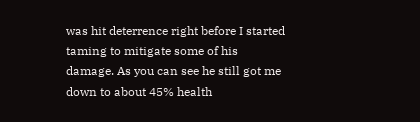was hit deterrence right before I started taming to mitigate some of his damage. As you can see he still got me down to about 45% health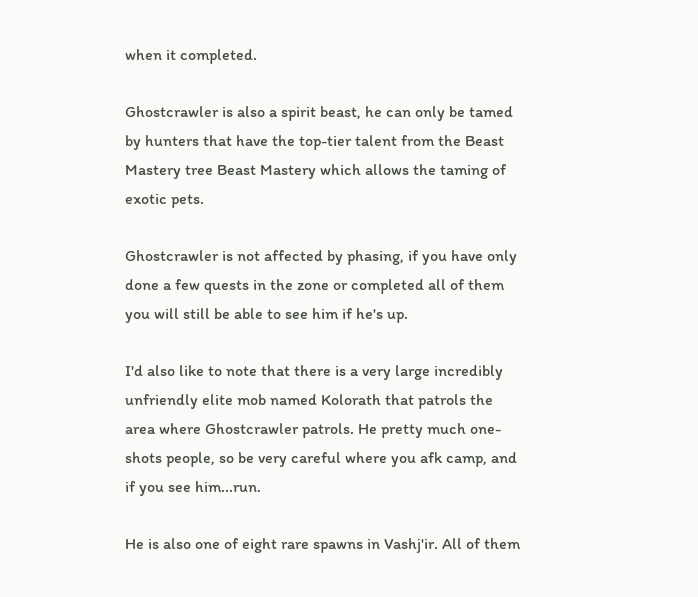when it completed.

Ghostcrawler is also a spirit beast, he can only be tamed by hunters that have the top-tier talent from the Beast Mastery tree Beast Mastery which allows the taming of exotic pets.

Ghostcrawler is not affected by phasing, if you have only done a few quests in the zone or completed all of them you will still be able to see him if he's up.

I'd also like to note that there is a very large incredibly unfriendly elite mob named Kolorath that patrols the area where Ghostcrawler patrols. He pretty much one-shots people, so be very careful where you afk camp, and if you see him...run.

He is also one of eight rare spawns in Vashj'ir. All of them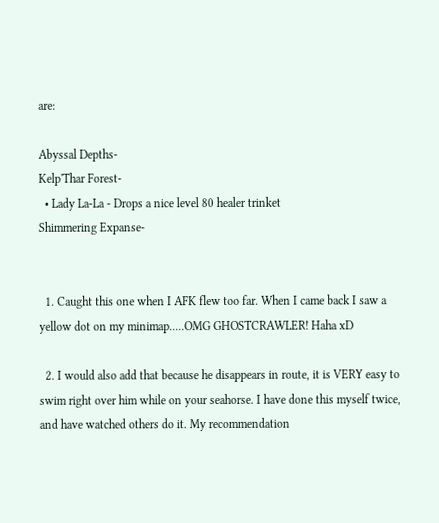are:

Abyssal Depths-
Kelp'Thar Forest-
  • Lady La-La - Drops a nice level 80 healer trinket
Shimmering Expanse-


  1. Caught this one when I AFK flew too far. When I came back I saw a yellow dot on my minimap.....OMG GHOSTCRAWLER! Haha xD

  2. I would also add that because he disappears in route, it is VERY easy to swim right over him while on your seahorse. I have done this myself twice, and have watched others do it. My recommendation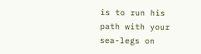is to run his path with your sea-legs on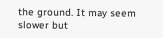the ground. It may seem slower but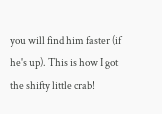you will find him faster (if he's up). This is how I got the shifty little crab!